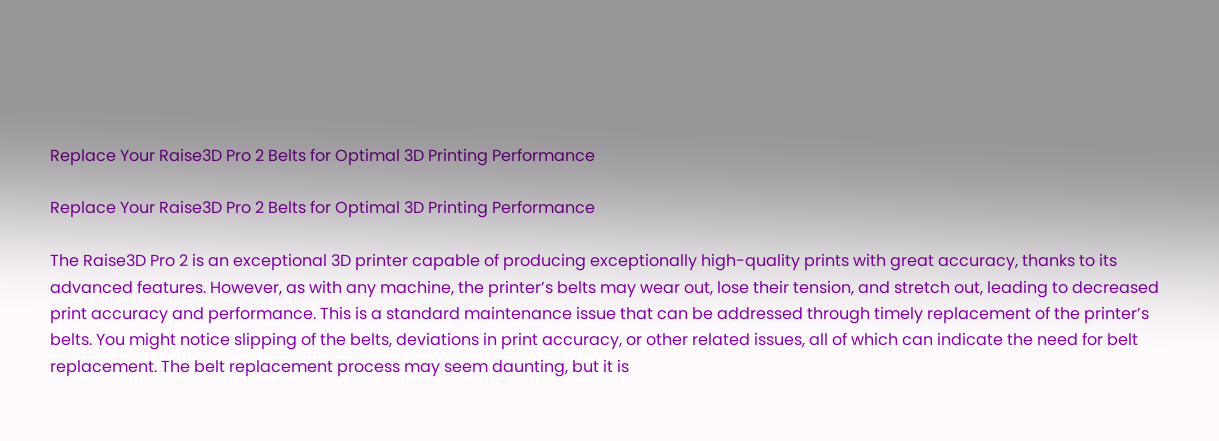Replace Your Raise3D Pro 2 Belts for Optimal 3D Printing Performance

Replace Your Raise3D Pro 2 Belts for Optimal 3D Printing Performance

The Raise3D Pro 2 is an exceptional 3D printer capable of producing exceptionally high-quality prints with great accuracy, thanks to its advanced features. However, as with any machine, the printer’s belts may wear out, lose their tension, and stretch out, leading to decreased print accuracy and performance. This is a standard maintenance issue that can be addressed through timely replacement of the printer’s belts. You might notice slipping of the belts, deviations in print accuracy, or other related issues, all of which can indicate the need for belt replacement. The belt replacement process may seem daunting, but it is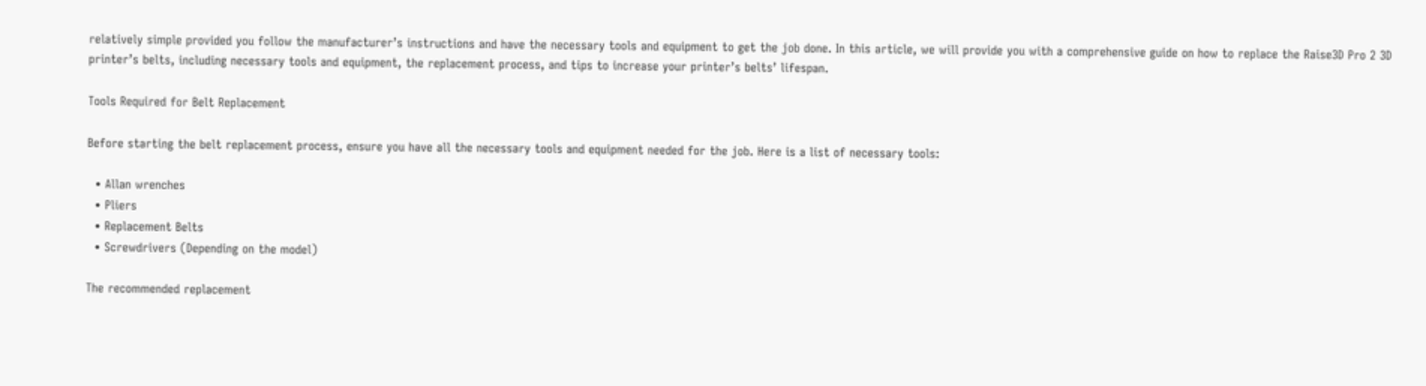relatively simple provided you follow the manufacturer’s instructions and have the necessary tools and equipment to get the job done. In this article, we will provide you with a comprehensive guide on how to replace the Raise3D Pro 2 3D printer’s belts, including necessary tools and equipment, the replacement process, and tips to increase your printer’s belts’ lifespan.

Tools Required for Belt Replacement

Before starting the belt replacement process, ensure you have all the necessary tools and equipment needed for the job. Here is a list of necessary tools:

  • Allan wrenches
  • Pliers
  • Replacement Belts
  • Screwdrivers (Depending on the model)

The recommended replacement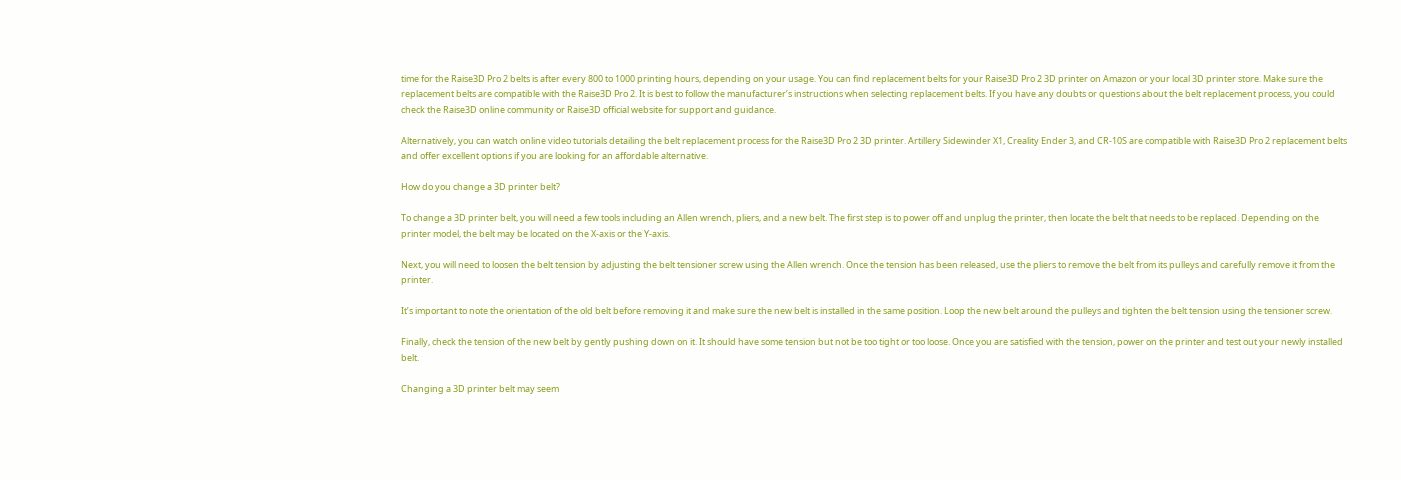time for the Raise3D Pro 2 belts is after every 800 to 1000 printing hours, depending on your usage. You can find replacement belts for your Raise3D Pro 2 3D printer on Amazon or your local 3D printer store. Make sure the replacement belts are compatible with the Raise3D Pro 2. It is best to follow the manufacturer’s instructions when selecting replacement belts. If you have any doubts or questions about the belt replacement process, you could check the Raise3D online community or Raise3D official website for support and guidance.

Alternatively, you can watch online video tutorials detailing the belt replacement process for the Raise3D Pro 2 3D printer. Artillery Sidewinder X1, Creality Ender 3, and CR-10S are compatible with Raise3D Pro 2 replacement belts and offer excellent options if you are looking for an affordable alternative.

How do you change a 3D printer belt?

To change a 3D printer belt, you will need a few tools including an Allen wrench, pliers, and a new belt. The first step is to power off and unplug the printer, then locate the belt that needs to be replaced. Depending on the printer model, the belt may be located on the X-axis or the Y-axis.

Next, you will need to loosen the belt tension by adjusting the belt tensioner screw using the Allen wrench. Once the tension has been released, use the pliers to remove the belt from its pulleys and carefully remove it from the printer.

It’s important to note the orientation of the old belt before removing it and make sure the new belt is installed in the same position. Loop the new belt around the pulleys and tighten the belt tension using the tensioner screw.

Finally, check the tension of the new belt by gently pushing down on it. It should have some tension but not be too tight or too loose. Once you are satisfied with the tension, power on the printer and test out your newly installed belt.

Changing a 3D printer belt may seem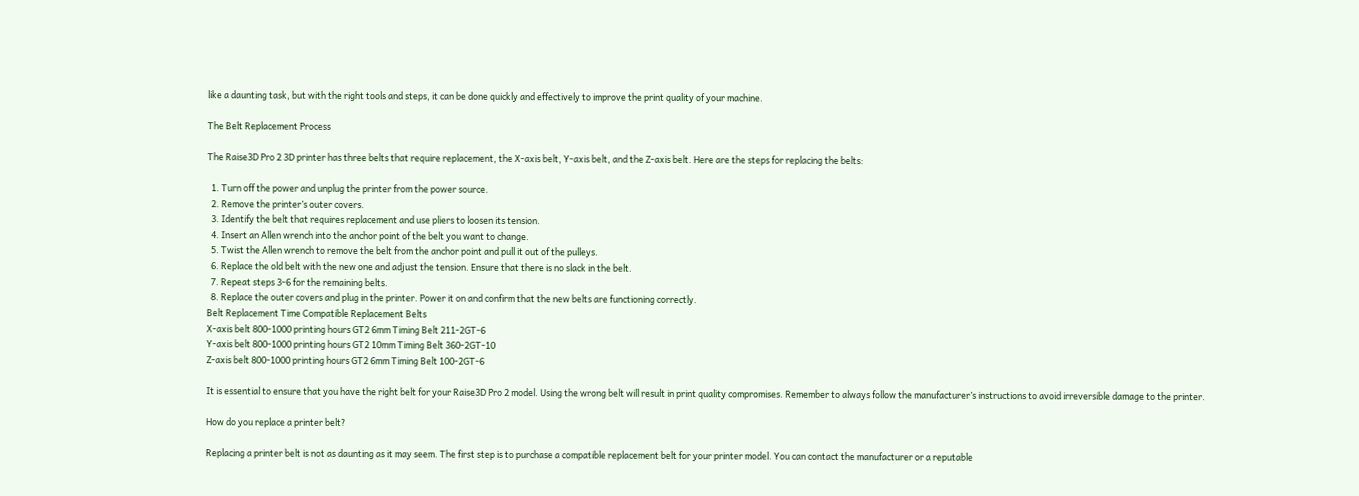like a daunting task, but with the right tools and steps, it can be done quickly and effectively to improve the print quality of your machine.

The Belt Replacement Process

The Raise3D Pro 2 3D printer has three belts that require replacement, the X-axis belt, Y-axis belt, and the Z-axis belt. Here are the steps for replacing the belts:

  1. Turn off the power and unplug the printer from the power source.
  2. Remove the printer’s outer covers.
  3. Identify the belt that requires replacement and use pliers to loosen its tension.
  4. Insert an Allen wrench into the anchor point of the belt you want to change.
  5. Twist the Allen wrench to remove the belt from the anchor point and pull it out of the pulleys.
  6. Replace the old belt with the new one and adjust the tension. Ensure that there is no slack in the belt.
  7. Repeat steps 3-6 for the remaining belts.
  8. Replace the outer covers and plug in the printer. Power it on and confirm that the new belts are functioning correctly.
Belt Replacement Time Compatible Replacement Belts
X-axis belt 800-1000 printing hours GT2 6mm Timing Belt 211-2GT-6
Y-axis belt 800-1000 printing hours GT2 10mm Timing Belt 360-2GT-10
Z-axis belt 800-1000 printing hours GT2 6mm Timing Belt 100-2GT-6

It is essential to ensure that you have the right belt for your Raise3D Pro 2 model. Using the wrong belt will result in print quality compromises. Remember to always follow the manufacturer’s instructions to avoid irreversible damage to the printer.

How do you replace a printer belt?

Replacing a printer belt is not as daunting as it may seem. The first step is to purchase a compatible replacement belt for your printer model. You can contact the manufacturer or a reputable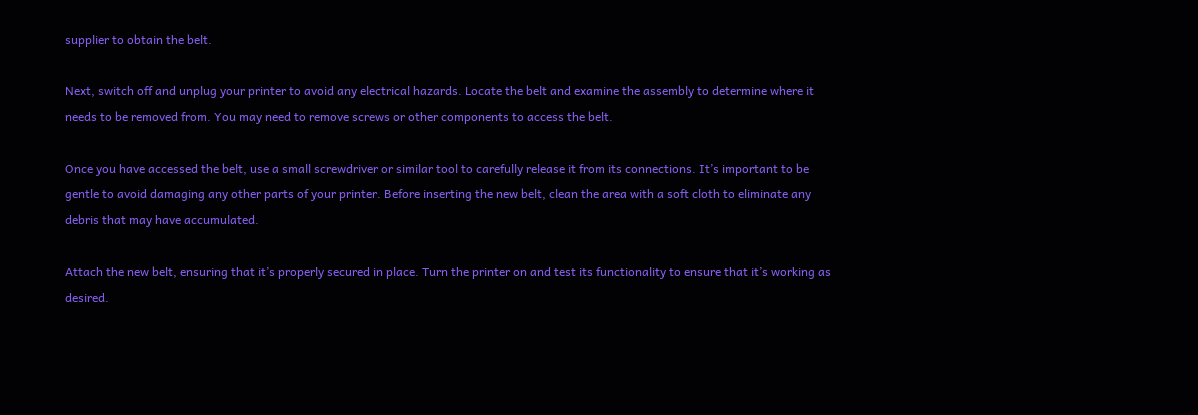supplier to obtain the belt.

Next, switch off and unplug your printer to avoid any electrical hazards. Locate the belt and examine the assembly to determine where it needs to be removed from. You may need to remove screws or other components to access the belt.

Once you have accessed the belt, use a small screwdriver or similar tool to carefully release it from its connections. It’s important to be gentle to avoid damaging any other parts of your printer. Before inserting the new belt, clean the area with a soft cloth to eliminate any debris that may have accumulated.

Attach the new belt, ensuring that it’s properly secured in place. Turn the printer on and test its functionality to ensure that it’s working as desired.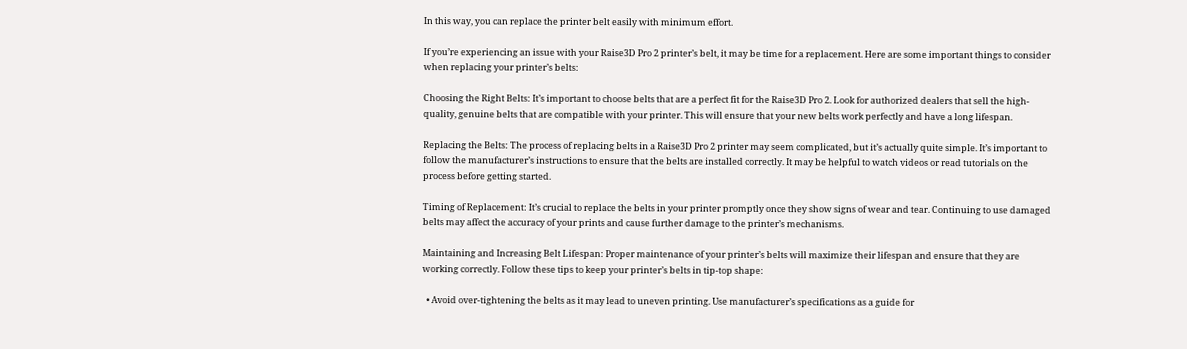In this way, you can replace the printer belt easily with minimum effort.

If you’re experiencing an issue with your Raise3D Pro 2 printer’s belt, it may be time for a replacement. Here are some important things to consider when replacing your printer’s belts:

Choosing the Right Belts: It’s important to choose belts that are a perfect fit for the Raise3D Pro 2. Look for authorized dealers that sell the high-quality, genuine belts that are compatible with your printer. This will ensure that your new belts work perfectly and have a long lifespan.

Replacing the Belts: The process of replacing belts in a Raise3D Pro 2 printer may seem complicated, but it’s actually quite simple. It’s important to follow the manufacturer’s instructions to ensure that the belts are installed correctly. It may be helpful to watch videos or read tutorials on the process before getting started.

Timing of Replacement: It’s crucial to replace the belts in your printer promptly once they show signs of wear and tear. Continuing to use damaged belts may affect the accuracy of your prints and cause further damage to the printer’s mechanisms.

Maintaining and Increasing Belt Lifespan: Proper maintenance of your printer’s belts will maximize their lifespan and ensure that they are working correctly. Follow these tips to keep your printer’s belts in tip-top shape:

  • Avoid over-tightening the belts as it may lead to uneven printing. Use manufacturer’s specifications as a guide for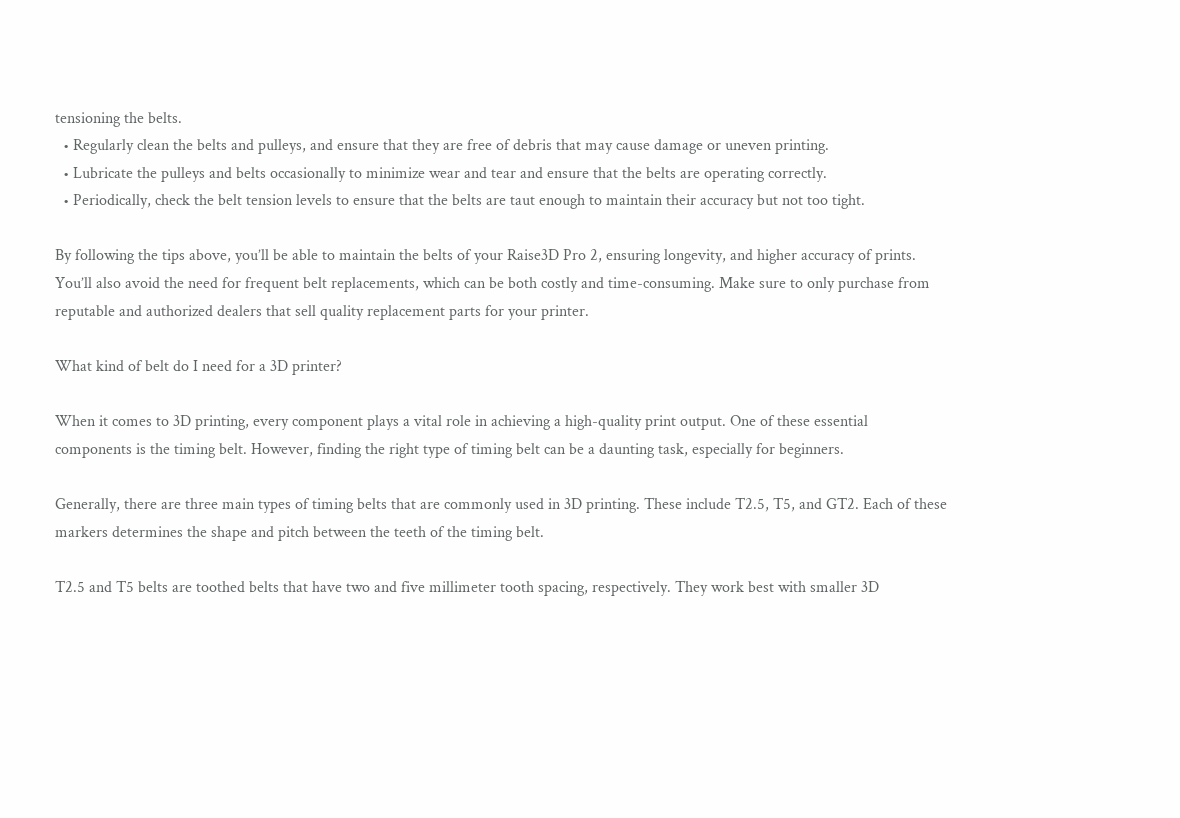tensioning the belts.
  • Regularly clean the belts and pulleys, and ensure that they are free of debris that may cause damage or uneven printing.
  • Lubricate the pulleys and belts occasionally to minimize wear and tear and ensure that the belts are operating correctly.
  • Periodically, check the belt tension levels to ensure that the belts are taut enough to maintain their accuracy but not too tight.

By following the tips above, you’ll be able to maintain the belts of your Raise3D Pro 2, ensuring longevity, and higher accuracy of prints. You’ll also avoid the need for frequent belt replacements, which can be both costly and time-consuming. Make sure to only purchase from reputable and authorized dealers that sell quality replacement parts for your printer.

What kind of belt do I need for a 3D printer?

When it comes to 3D printing, every component plays a vital role in achieving a high-quality print output. One of these essential components is the timing belt. However, finding the right type of timing belt can be a daunting task, especially for beginners.

Generally, there are three main types of timing belts that are commonly used in 3D printing. These include T2.5, T5, and GT2. Each of these markers determines the shape and pitch between the teeth of the timing belt.

T2.5 and T5 belts are toothed belts that have two and five millimeter tooth spacing, respectively. They work best with smaller 3D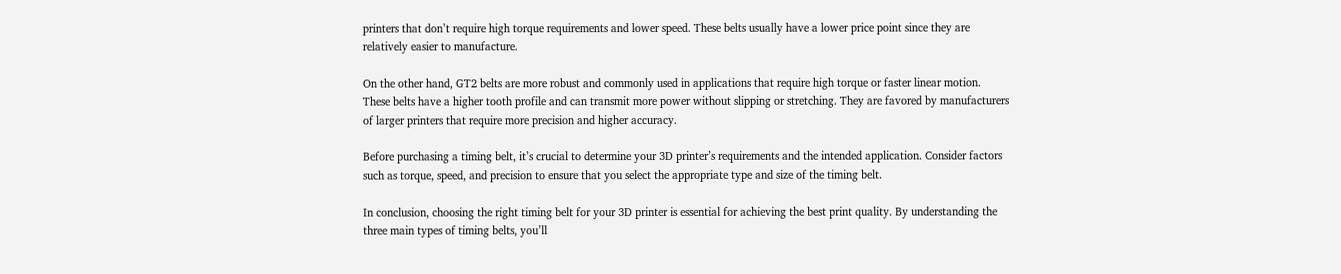printers that don’t require high torque requirements and lower speed. These belts usually have a lower price point since they are relatively easier to manufacture.

On the other hand, GT2 belts are more robust and commonly used in applications that require high torque or faster linear motion. These belts have a higher tooth profile and can transmit more power without slipping or stretching. They are favored by manufacturers of larger printers that require more precision and higher accuracy.

Before purchasing a timing belt, it’s crucial to determine your 3D printer’s requirements and the intended application. Consider factors such as torque, speed, and precision to ensure that you select the appropriate type and size of the timing belt.

In conclusion, choosing the right timing belt for your 3D printer is essential for achieving the best print quality. By understanding the three main types of timing belts, you’ll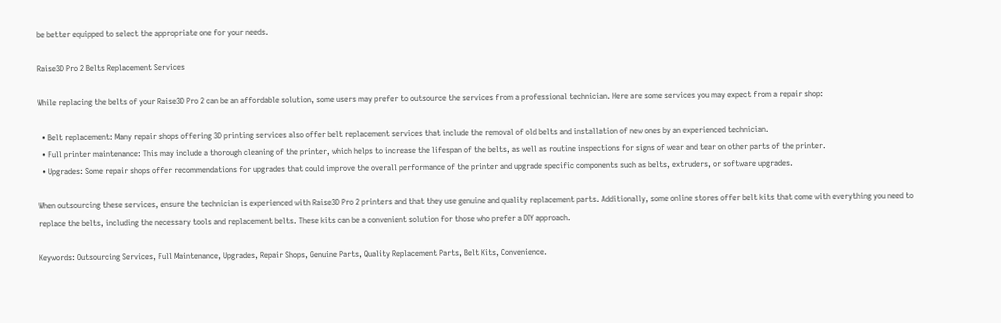be better equipped to select the appropriate one for your needs.

Raise3D Pro 2 Belts Replacement Services

While replacing the belts of your Raise3D Pro 2 can be an affordable solution, some users may prefer to outsource the services from a professional technician. Here are some services you may expect from a repair shop:

  • Belt replacement: Many repair shops offering 3D printing services also offer belt replacement services that include the removal of old belts and installation of new ones by an experienced technician.
  • Full printer maintenance: This may include a thorough cleaning of the printer, which helps to increase the lifespan of the belts, as well as routine inspections for signs of wear and tear on other parts of the printer.
  • Upgrades: Some repair shops offer recommendations for upgrades that could improve the overall performance of the printer and upgrade specific components such as belts, extruders, or software upgrades.

When outsourcing these services, ensure the technician is experienced with Raise3D Pro 2 printers and that they use genuine and quality replacement parts. Additionally, some online stores offer belt kits that come with everything you need to replace the belts, including the necessary tools and replacement belts. These kits can be a convenient solution for those who prefer a DIY approach.

Keywords: Outsourcing Services, Full Maintenance, Upgrades, Repair Shops, Genuine Parts, Quality Replacement Parts, Belt Kits, Convenience.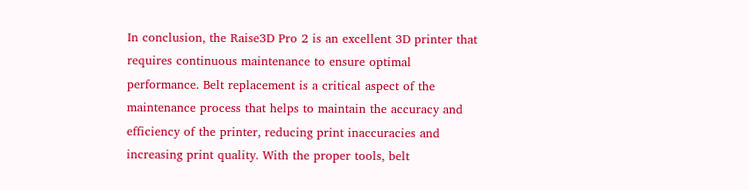In conclusion, the Raise3D Pro 2 is an excellent 3D printer that requires continuous maintenance to ensure optimal performance. Belt replacement is a critical aspect of the maintenance process that helps to maintain the accuracy and efficiency of the printer, reducing print inaccuracies and increasing print quality. With the proper tools, belt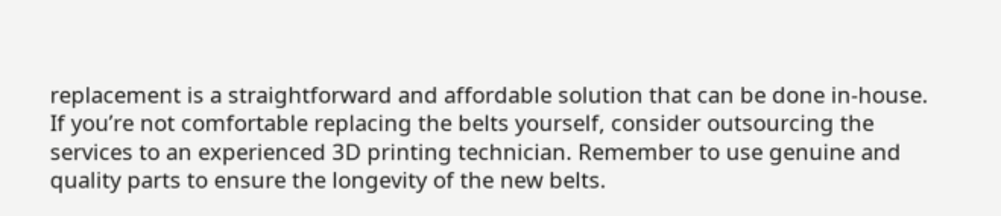replacement is a straightforward and affordable solution that can be done in-house. If you’re not comfortable replacing the belts yourself, consider outsourcing the services to an experienced 3D printing technician. Remember to use genuine and quality parts to ensure the longevity of the new belts.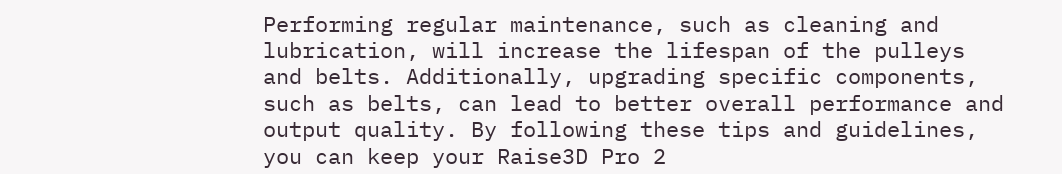Performing regular maintenance, such as cleaning and lubrication, will increase the lifespan of the pulleys and belts. Additionally, upgrading specific components, such as belts, can lead to better overall performance and output quality. By following these tips and guidelines, you can keep your Raise3D Pro 2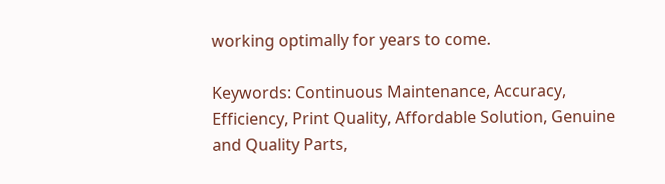working optimally for years to come.

Keywords: Continuous Maintenance, Accuracy, Efficiency, Print Quality, Affordable Solution, Genuine and Quality Parts,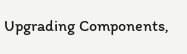Upgrading Components,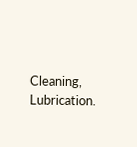Cleaning, Lubrication.